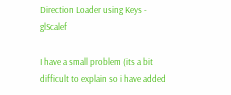Direction Loader using Keys - glScalef

I have a small problem (its a bit difficult to explain so i have added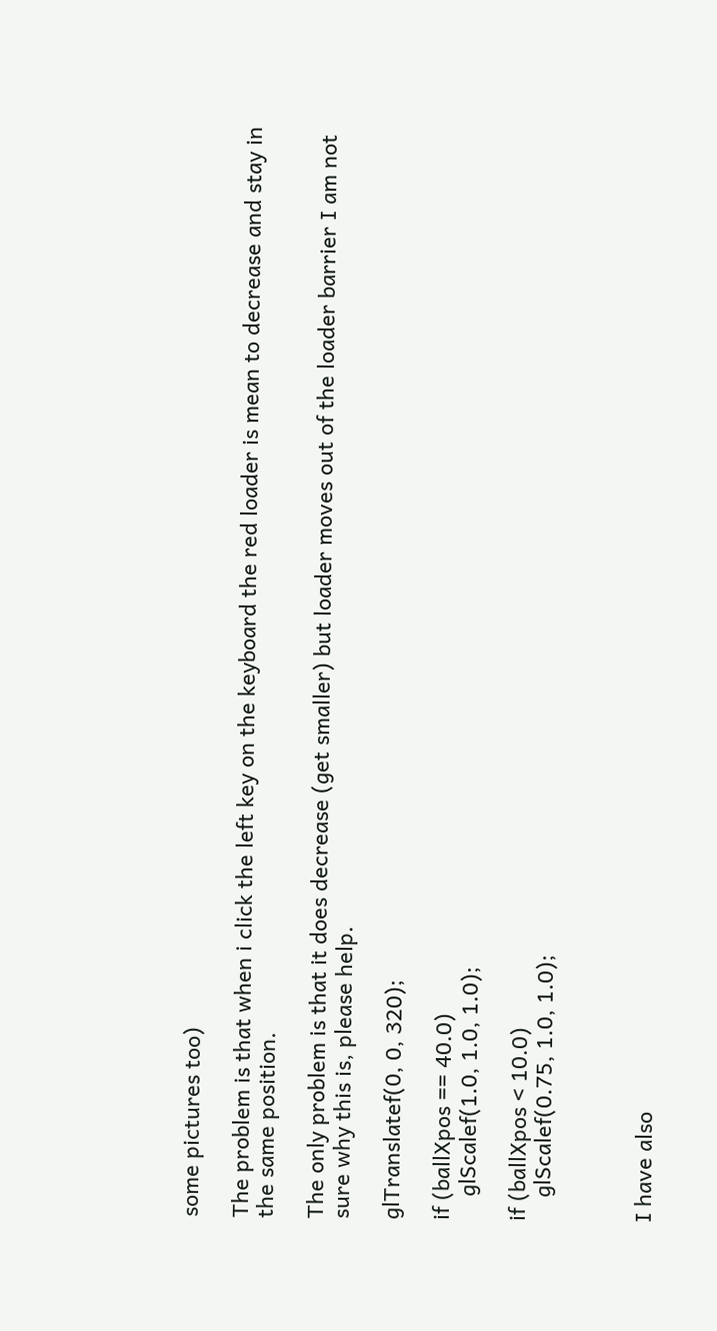some pictures too)

The problem is that when i click the left key on the keyboard the red loader is mean to decrease and stay in the same position.

The only problem is that it does decrease (get smaller) but loader moves out of the loader barrier I am not sure why this is, please help.

glTranslatef(0, 0, 320);

if (ballXpos == 40.0)
    glScalef(1.0, 1.0, 1.0);

if (ballXpos < 10.0)
    glScalef(0.75, 1.0, 1.0);



I have also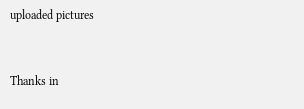uploaded pictures


Thanks in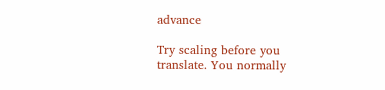advance

Try scaling before you translate. You normally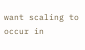want scaling to occur in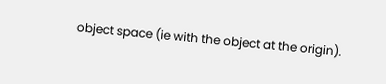object space (ie with the object at the origin).